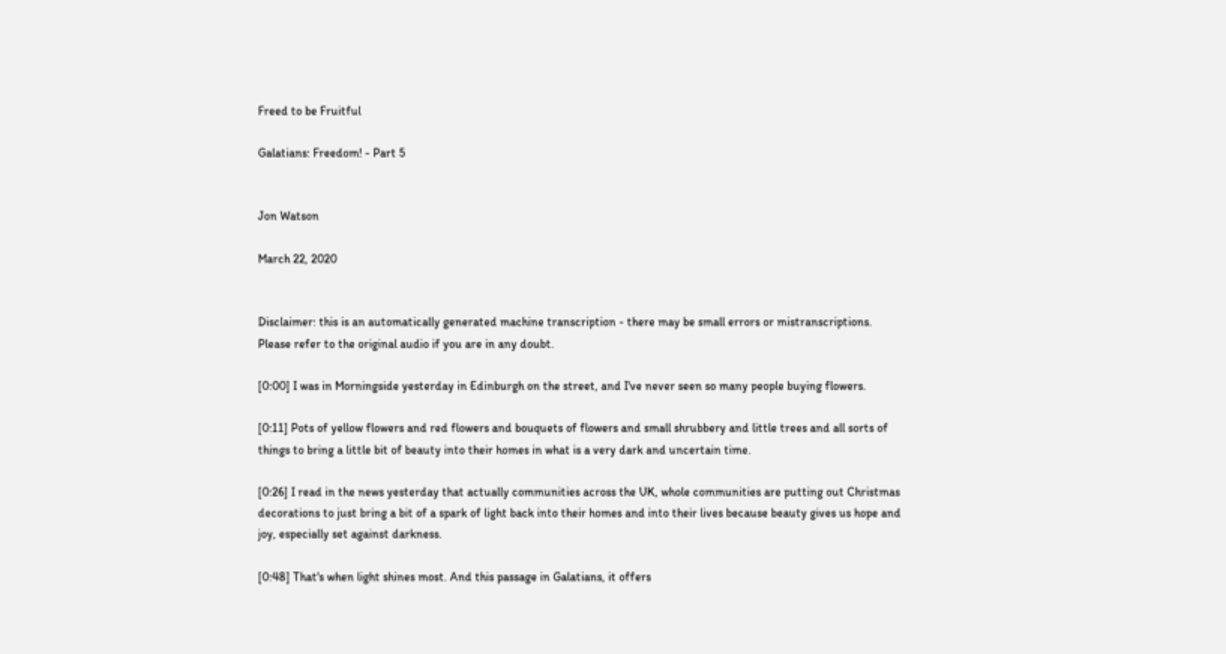Freed to be Fruitful

Galatians: Freedom! - Part 5


Jon Watson

March 22, 2020


Disclaimer: this is an automatically generated machine transcription - there may be small errors or mistranscriptions. Please refer to the original audio if you are in any doubt.

[0:00] I was in Morningside yesterday in Edinburgh on the street, and I've never seen so many people buying flowers.

[0:11] Pots of yellow flowers and red flowers and bouquets of flowers and small shrubbery and little trees and all sorts of things to bring a little bit of beauty into their homes in what is a very dark and uncertain time.

[0:26] I read in the news yesterday that actually communities across the UK, whole communities are putting out Christmas decorations to just bring a bit of a spark of light back into their homes and into their lives because beauty gives us hope and joy, especially set against darkness.

[0:48] That's when light shines most. And this passage in Galatians, it offers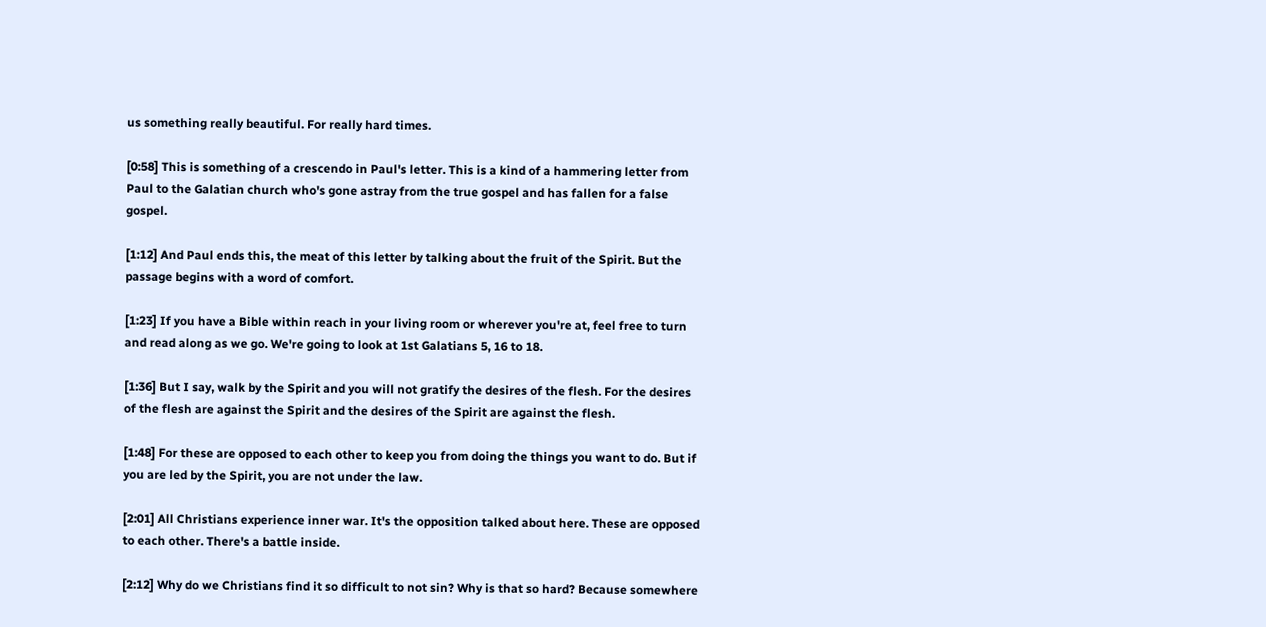us something really beautiful. For really hard times.

[0:58] This is something of a crescendo in Paul's letter. This is a kind of a hammering letter from Paul to the Galatian church who's gone astray from the true gospel and has fallen for a false gospel.

[1:12] And Paul ends this, the meat of this letter by talking about the fruit of the Spirit. But the passage begins with a word of comfort.

[1:23] If you have a Bible within reach in your living room or wherever you're at, feel free to turn and read along as we go. We're going to look at 1st Galatians 5, 16 to 18.

[1:36] But I say, walk by the Spirit and you will not gratify the desires of the flesh. For the desires of the flesh are against the Spirit and the desires of the Spirit are against the flesh.

[1:48] For these are opposed to each other to keep you from doing the things you want to do. But if you are led by the Spirit, you are not under the law.

[2:01] All Christians experience inner war. It's the opposition talked about here. These are opposed to each other. There's a battle inside.

[2:12] Why do we Christians find it so difficult to not sin? Why is that so hard? Because somewhere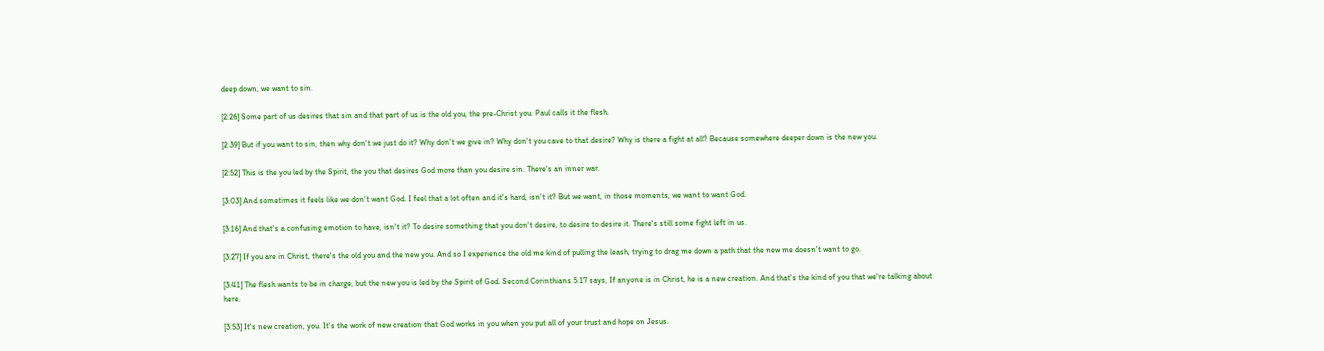deep down, we want to sin.

[2:26] Some part of us desires that sin and that part of us is the old you, the pre-Christ you. Paul calls it the flesh.

[2:39] But if you want to sin, then why don't we just do it? Why don't we give in? Why don't you cave to that desire? Why is there a fight at all? Because somewhere deeper down is the new you.

[2:52] This is the you led by the Spirit, the you that desires God more than you desire sin. There's an inner war.

[3:03] And sometimes it feels like we don't want God. I feel that a lot often and it's hard, isn't it? But we want, in those moments, we want to want God.

[3:16] And that's a confusing emotion to have, isn't it? To desire something that you don't desire, to desire to desire it. There's still some fight left in us.

[3:27] If you are in Christ, there's the old you and the new you. And so I experience the old me kind of pulling the leash, trying to drag me down a path that the new me doesn't want to go.

[3:41] The flesh wants to be in charge, but the new you is led by the Spirit of God. Second Corinthians 5.17 says, If anyone is in Christ, he is a new creation. And that's the kind of you that we're talking about here.

[3:53] It's new creation, you. It's the work of new creation that God works in you when you put all of your trust and hope on Jesus.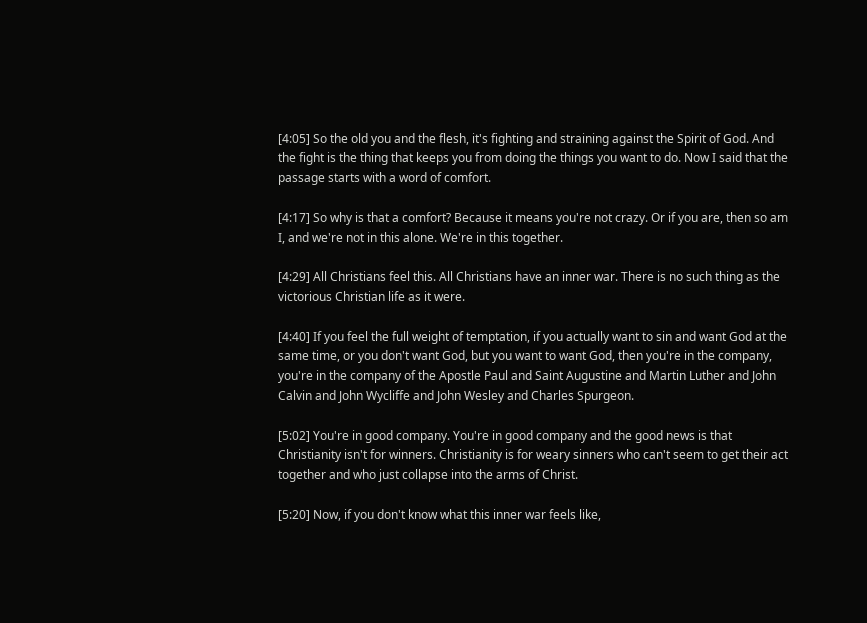[4:05] So the old you and the flesh, it's fighting and straining against the Spirit of God. And the fight is the thing that keeps you from doing the things you want to do. Now I said that the passage starts with a word of comfort.

[4:17] So why is that a comfort? Because it means you're not crazy. Or if you are, then so am I, and we're not in this alone. We're in this together.

[4:29] All Christians feel this. All Christians have an inner war. There is no such thing as the victorious Christian life as it were.

[4:40] If you feel the full weight of temptation, if you actually want to sin and want God at the same time, or you don't want God, but you want to want God, then you're in the company, you're in the company of the Apostle Paul and Saint Augustine and Martin Luther and John Calvin and John Wycliffe and John Wesley and Charles Spurgeon.

[5:02] You're in good company. You're in good company and the good news is that Christianity isn't for winners. Christianity is for weary sinners who can't seem to get their act together and who just collapse into the arms of Christ.

[5:20] Now, if you don't know what this inner war feels like,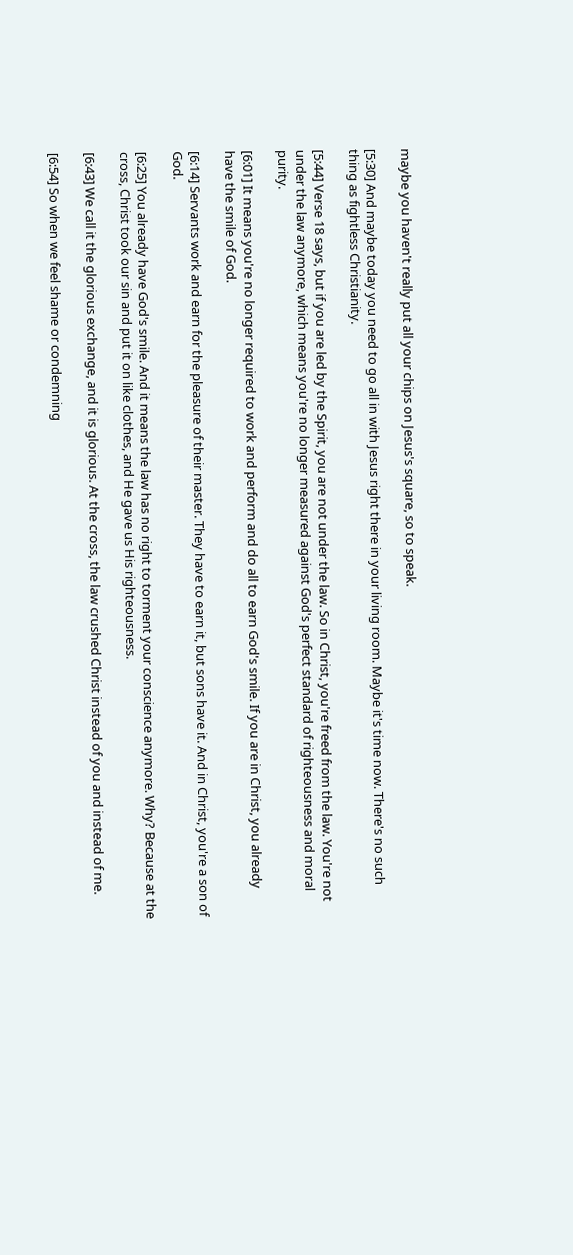maybe you haven't really put all your chips on Jesus's square, so to speak.

[5:30] And maybe today you need to go all in with Jesus right there in your living room. Maybe it's time now. There's no such thing as fightless Christianity.

[5:44] Verse 18 says, but if you are led by the Spirit, you are not under the law. So in Christ, you're freed from the law. You're not under the law anymore, which means you're no longer measured against God's perfect standard of righteousness and moral purity.

[6:01] It means you're no longer required to work and perform and do all to earn God's smile. If you are in Christ, you already have the smile of God.

[6:14] Servants work and earn for the pleasure of their master. They have to earn it, but sons have it. And in Christ, you're a son of God.

[6:25] You already have God's smile. And it means the law has no right to torment your conscience anymore. Why? Because at the cross, Christ took our sin and put it on like clothes, and He gave us His righteousness.

[6:43] We call it the glorious exchange, and it is glorious. At the cross, the law crushed Christ instead of you and instead of me.

[6:54] So when we feel shame or condemning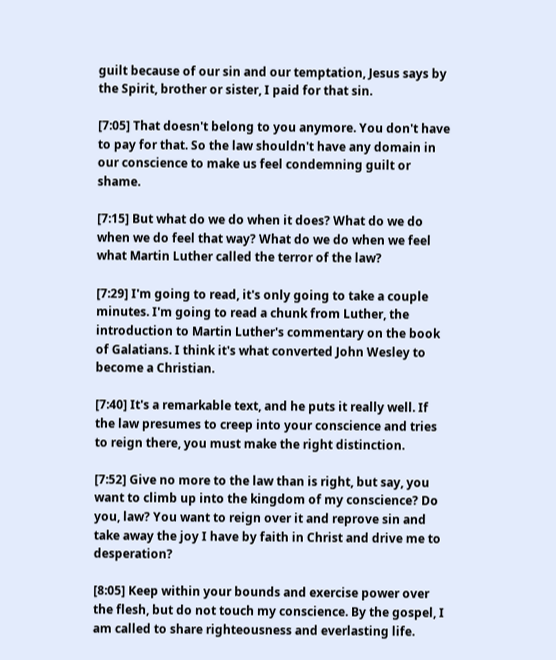guilt because of our sin and our temptation, Jesus says by the Spirit, brother or sister, I paid for that sin.

[7:05] That doesn't belong to you anymore. You don't have to pay for that. So the law shouldn't have any domain in our conscience to make us feel condemning guilt or shame.

[7:15] But what do we do when it does? What do we do when we do feel that way? What do we do when we feel what Martin Luther called the terror of the law?

[7:29] I'm going to read, it's only going to take a couple minutes. I'm going to read a chunk from Luther, the introduction to Martin Luther's commentary on the book of Galatians. I think it's what converted John Wesley to become a Christian.

[7:40] It's a remarkable text, and he puts it really well. If the law presumes to creep into your conscience and tries to reign there, you must make the right distinction.

[7:52] Give no more to the law than is right, but say, you want to climb up into the kingdom of my conscience? Do you, law? You want to reign over it and reprove sin and take away the joy I have by faith in Christ and drive me to desperation?

[8:05] Keep within your bounds and exercise power over the flesh, but do not touch my conscience. By the gospel, I am called to share righteousness and everlasting life.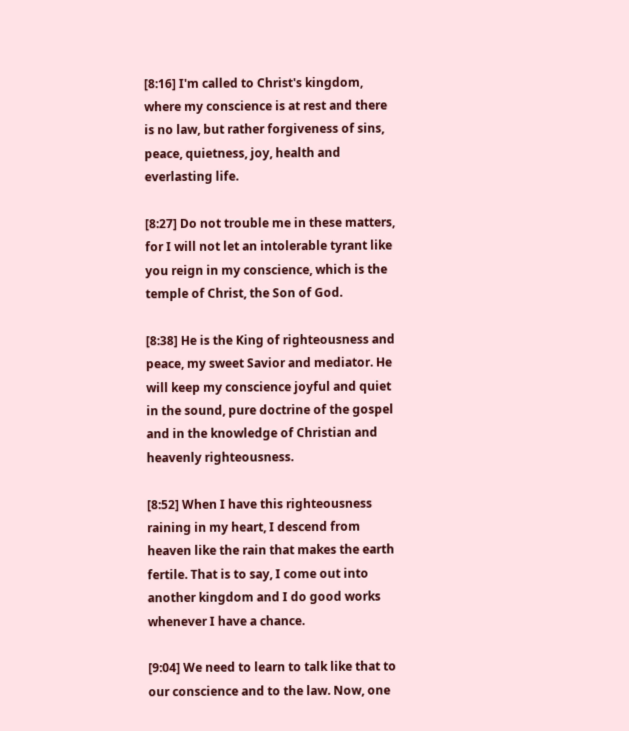[8:16] I'm called to Christ's kingdom, where my conscience is at rest and there is no law, but rather forgiveness of sins, peace, quietness, joy, health and everlasting life.

[8:27] Do not trouble me in these matters, for I will not let an intolerable tyrant like you reign in my conscience, which is the temple of Christ, the Son of God.

[8:38] He is the King of righteousness and peace, my sweet Savior and mediator. He will keep my conscience joyful and quiet in the sound, pure doctrine of the gospel and in the knowledge of Christian and heavenly righteousness.

[8:52] When I have this righteousness raining in my heart, I descend from heaven like the rain that makes the earth fertile. That is to say, I come out into another kingdom and I do good works whenever I have a chance.

[9:04] We need to learn to talk like that to our conscience and to the law. Now, one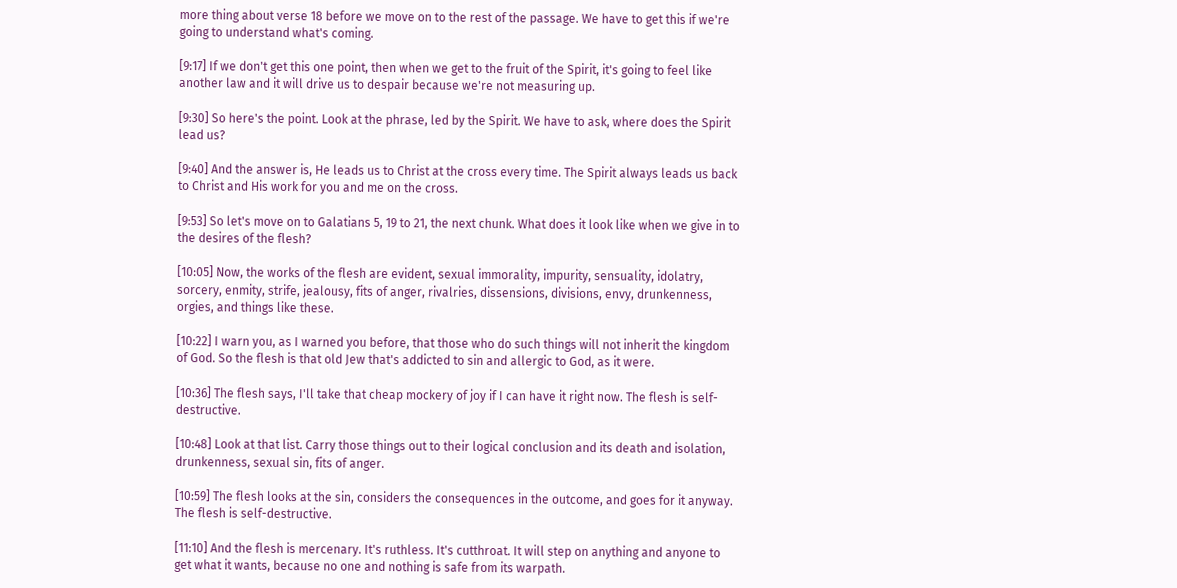more thing about verse 18 before we move on to the rest of the passage. We have to get this if we're going to understand what's coming.

[9:17] If we don't get this one point, then when we get to the fruit of the Spirit, it's going to feel like another law and it will drive us to despair because we're not measuring up.

[9:30] So here's the point. Look at the phrase, led by the Spirit. We have to ask, where does the Spirit lead us?

[9:40] And the answer is, He leads us to Christ at the cross every time. The Spirit always leads us back to Christ and His work for you and me on the cross.

[9:53] So let's move on to Galatians 5, 19 to 21, the next chunk. What does it look like when we give in to the desires of the flesh?

[10:05] Now, the works of the flesh are evident, sexual immorality, impurity, sensuality, idolatry, sorcery, enmity, strife, jealousy, fits of anger, rivalries, dissensions, divisions, envy, drunkenness, orgies, and things like these.

[10:22] I warn you, as I warned you before, that those who do such things will not inherit the kingdom of God. So the flesh is that old Jew that's addicted to sin and allergic to God, as it were.

[10:36] The flesh says, I'll take that cheap mockery of joy if I can have it right now. The flesh is self-destructive.

[10:48] Look at that list. Carry those things out to their logical conclusion and its death and isolation, drunkenness, sexual sin, fits of anger.

[10:59] The flesh looks at the sin, considers the consequences in the outcome, and goes for it anyway. The flesh is self-destructive.

[11:10] And the flesh is mercenary. It's ruthless. It's cutthroat. It will step on anything and anyone to get what it wants, because no one and nothing is safe from its warpath.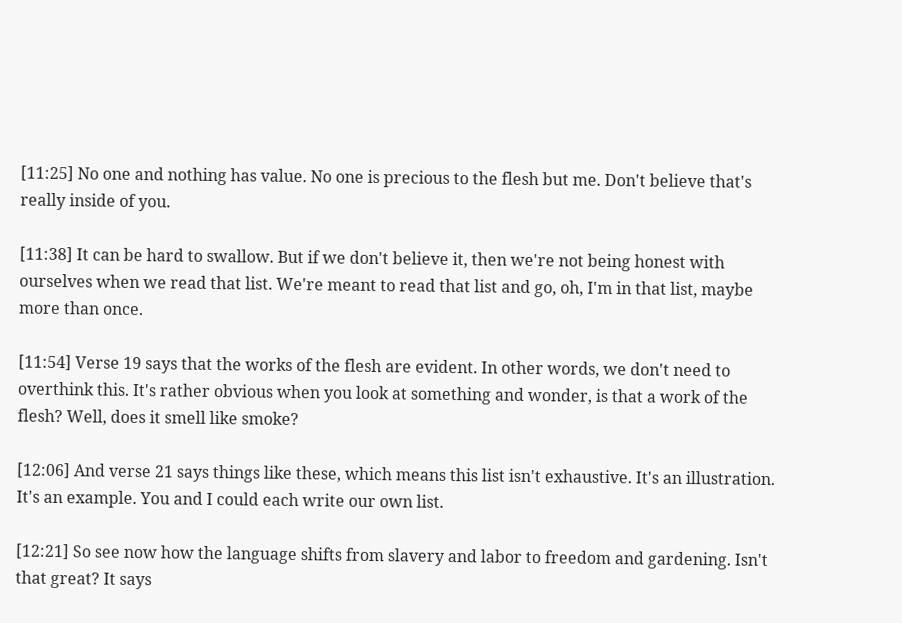[11:25] No one and nothing has value. No one is precious to the flesh but me. Don't believe that's really inside of you.

[11:38] It can be hard to swallow. But if we don't believe it, then we're not being honest with ourselves when we read that list. We're meant to read that list and go, oh, I'm in that list, maybe more than once.

[11:54] Verse 19 says that the works of the flesh are evident. In other words, we don't need to overthink this. It's rather obvious when you look at something and wonder, is that a work of the flesh? Well, does it smell like smoke?

[12:06] And verse 21 says things like these, which means this list isn't exhaustive. It's an illustration. It's an example. You and I could each write our own list.

[12:21] So see now how the language shifts from slavery and labor to freedom and gardening. Isn't that great? It says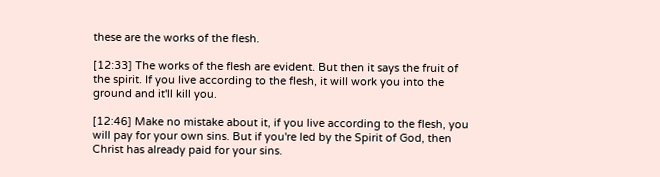these are the works of the flesh.

[12:33] The works of the flesh are evident. But then it says the fruit of the spirit. If you live according to the flesh, it will work you into the ground and it'll kill you.

[12:46] Make no mistake about it, if you live according to the flesh, you will pay for your own sins. But if you're led by the Spirit of God, then Christ has already paid for your sins.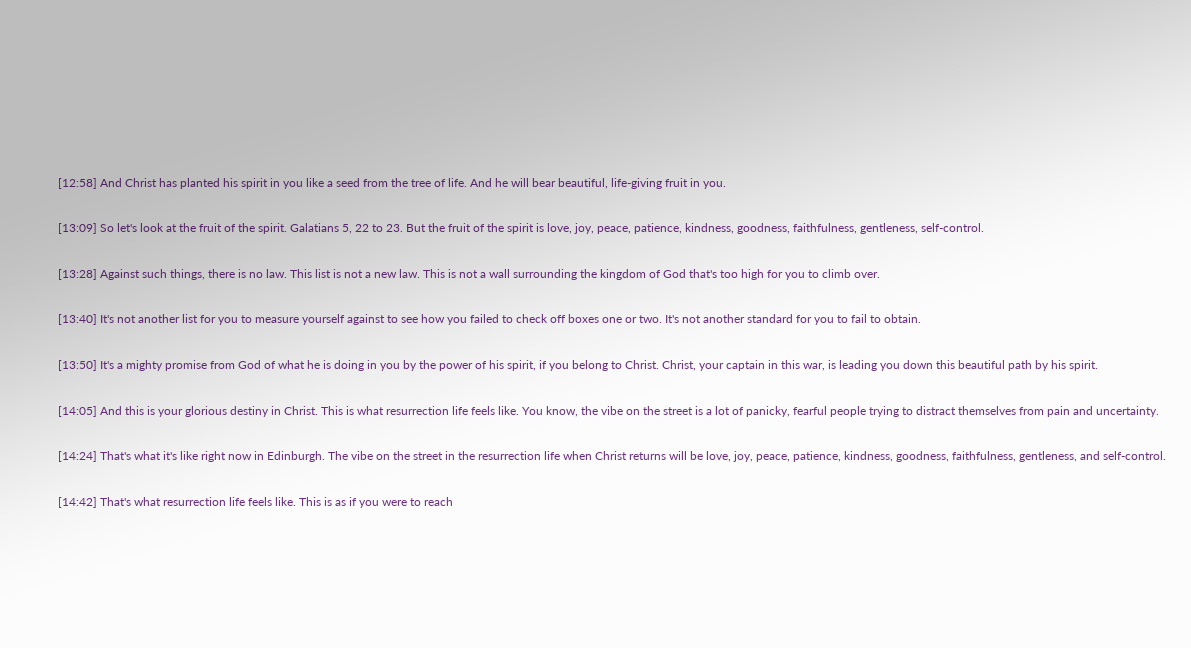[12:58] And Christ has planted his spirit in you like a seed from the tree of life. And he will bear beautiful, life-giving fruit in you.

[13:09] So let's look at the fruit of the spirit. Galatians 5, 22 to 23. But the fruit of the spirit is love, joy, peace, patience, kindness, goodness, faithfulness, gentleness, self-control.

[13:28] Against such things, there is no law. This list is not a new law. This is not a wall surrounding the kingdom of God that's too high for you to climb over.

[13:40] It's not another list for you to measure yourself against to see how you failed to check off boxes one or two. It's not another standard for you to fail to obtain.

[13:50] It's a mighty promise from God of what he is doing in you by the power of his spirit, if you belong to Christ. Christ, your captain in this war, is leading you down this beautiful path by his spirit.

[14:05] And this is your glorious destiny in Christ. This is what resurrection life feels like. You know, the vibe on the street is a lot of panicky, fearful people trying to distract themselves from pain and uncertainty.

[14:24] That's what it's like right now in Edinburgh. The vibe on the street in the resurrection life when Christ returns will be love, joy, peace, patience, kindness, goodness, faithfulness, gentleness, and self-control.

[14:42] That's what resurrection life feels like. This is as if you were to reach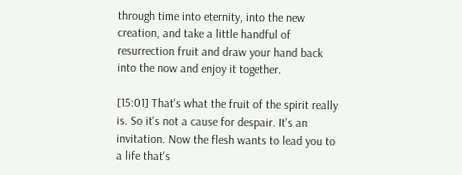through time into eternity, into the new creation, and take a little handful of resurrection fruit and draw your hand back into the now and enjoy it together.

[15:01] That's what the fruit of the spirit really is. So it's not a cause for despair. It's an invitation. Now the flesh wants to lead you to a life that's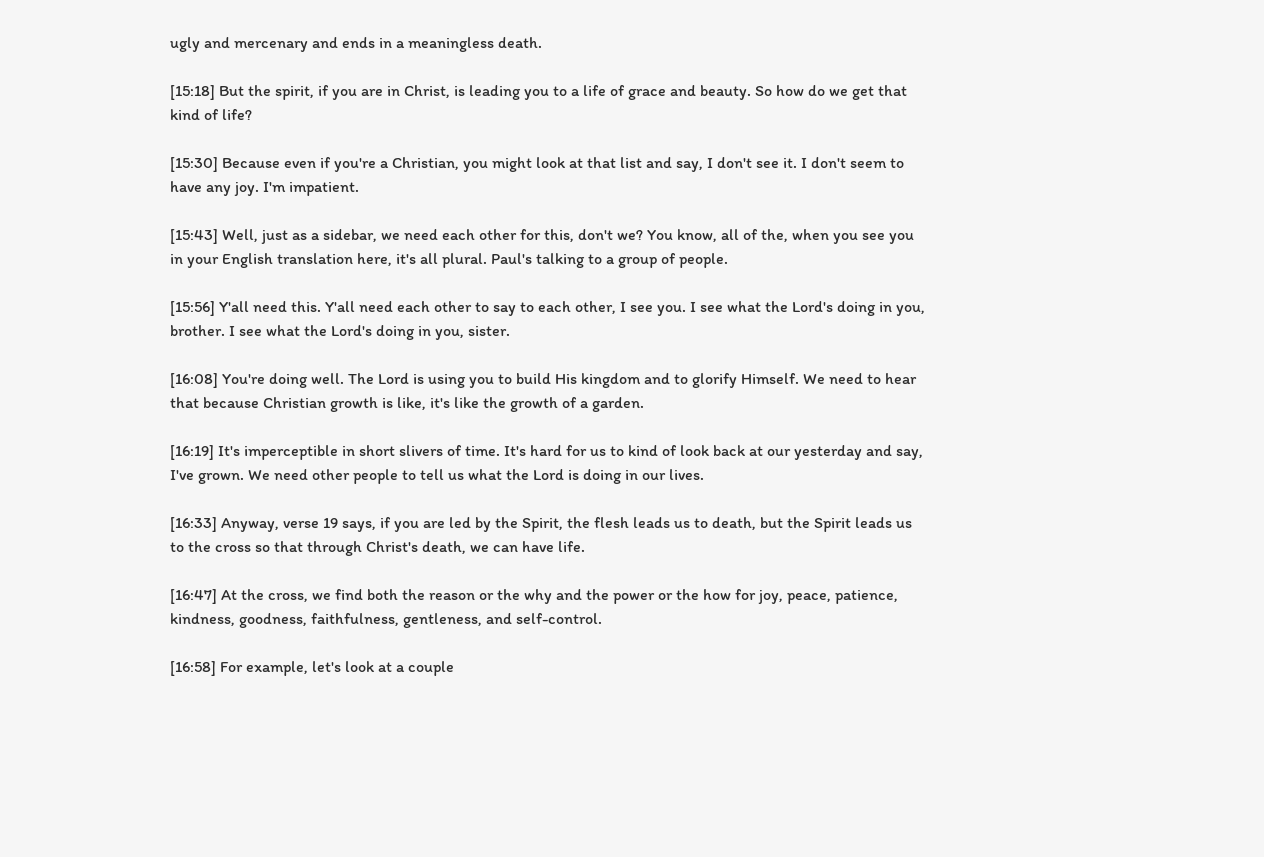ugly and mercenary and ends in a meaningless death.

[15:18] But the spirit, if you are in Christ, is leading you to a life of grace and beauty. So how do we get that kind of life?

[15:30] Because even if you're a Christian, you might look at that list and say, I don't see it. I don't seem to have any joy. I'm impatient.

[15:43] Well, just as a sidebar, we need each other for this, don't we? You know, all of the, when you see you in your English translation here, it's all plural. Paul's talking to a group of people.

[15:56] Y'all need this. Y'all need each other to say to each other, I see you. I see what the Lord's doing in you, brother. I see what the Lord's doing in you, sister.

[16:08] You're doing well. The Lord is using you to build His kingdom and to glorify Himself. We need to hear that because Christian growth is like, it's like the growth of a garden.

[16:19] It's imperceptible in short slivers of time. It's hard for us to kind of look back at our yesterday and say, I've grown. We need other people to tell us what the Lord is doing in our lives.

[16:33] Anyway, verse 19 says, if you are led by the Spirit, the flesh leads us to death, but the Spirit leads us to the cross so that through Christ's death, we can have life.

[16:47] At the cross, we find both the reason or the why and the power or the how for joy, peace, patience, kindness, goodness, faithfulness, gentleness, and self-control.

[16:58] For example, let's look at a couple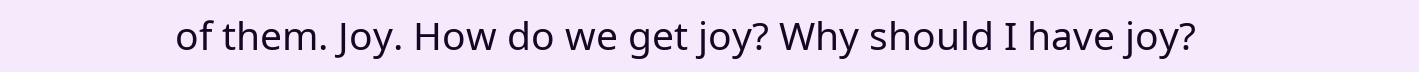of them. Joy. How do we get joy? Why should I have joy?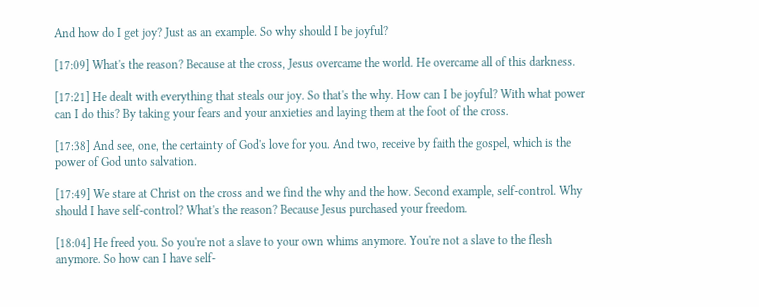And how do I get joy? Just as an example. So why should I be joyful?

[17:09] What's the reason? Because at the cross, Jesus overcame the world. He overcame all of this darkness.

[17:21] He dealt with everything that steals our joy. So that's the why. How can I be joyful? With what power can I do this? By taking your fears and your anxieties and laying them at the foot of the cross.

[17:38] And see, one, the certainty of God's love for you. And two, receive by faith the gospel, which is the power of God unto salvation.

[17:49] We stare at Christ on the cross and we find the why and the how. Second example, self-control. Why should I have self-control? What's the reason? Because Jesus purchased your freedom.

[18:04] He freed you. So you're not a slave to your own whims anymore. You're not a slave to the flesh anymore. So how can I have self-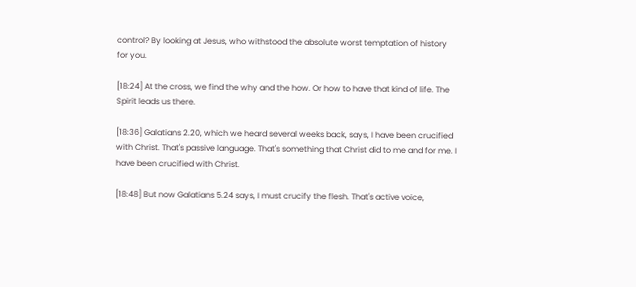control? By looking at Jesus, who withstood the absolute worst temptation of history for you.

[18:24] At the cross, we find the why and the how. Or how to have that kind of life. The Spirit leads us there.

[18:36] Galatians 2.20, which we heard several weeks back, says, I have been crucified with Christ. That's passive language. That's something that Christ did to me and for me. I have been crucified with Christ.

[18:48] But now Galatians 5.24 says, I must crucify the flesh. That's active voice,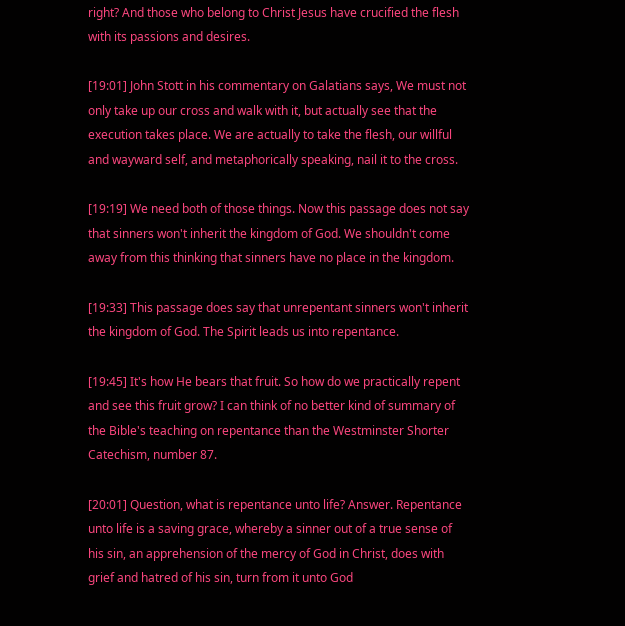right? And those who belong to Christ Jesus have crucified the flesh with its passions and desires.

[19:01] John Stott in his commentary on Galatians says, We must not only take up our cross and walk with it, but actually see that the execution takes place. We are actually to take the flesh, our willful and wayward self, and metaphorically speaking, nail it to the cross.

[19:19] We need both of those things. Now this passage does not say that sinners won't inherit the kingdom of God. We shouldn't come away from this thinking that sinners have no place in the kingdom.

[19:33] This passage does say that unrepentant sinners won't inherit the kingdom of God. The Spirit leads us into repentance.

[19:45] It's how He bears that fruit. So how do we practically repent and see this fruit grow? I can think of no better kind of summary of the Bible's teaching on repentance than the Westminster Shorter Catechism, number 87.

[20:01] Question, what is repentance unto life? Answer. Repentance unto life is a saving grace, whereby a sinner out of a true sense of his sin, an apprehension of the mercy of God in Christ, does with grief and hatred of his sin, turn from it unto God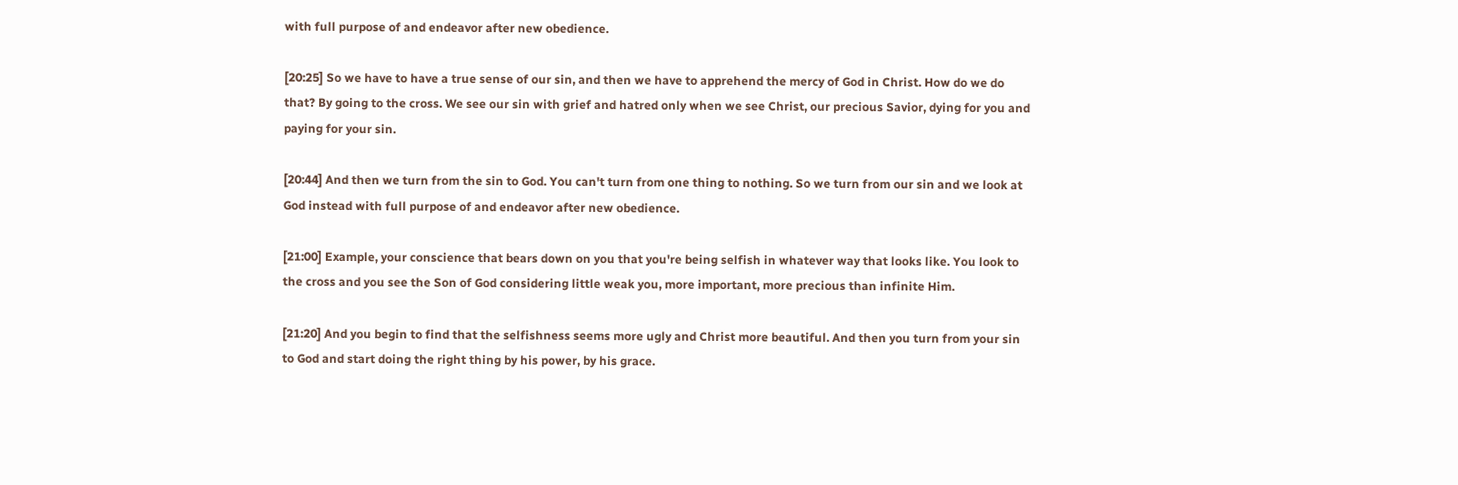with full purpose of and endeavor after new obedience.

[20:25] So we have to have a true sense of our sin, and then we have to apprehend the mercy of God in Christ. How do we do that? By going to the cross. We see our sin with grief and hatred only when we see Christ, our precious Savior, dying for you and paying for your sin.

[20:44] And then we turn from the sin to God. You can't turn from one thing to nothing. So we turn from our sin and we look at God instead with full purpose of and endeavor after new obedience.

[21:00] Example, your conscience that bears down on you that you're being selfish in whatever way that looks like. You look to the cross and you see the Son of God considering little weak you, more important, more precious than infinite Him.

[21:20] And you begin to find that the selfishness seems more ugly and Christ more beautiful. And then you turn from your sin to God and start doing the right thing by his power, by his grace.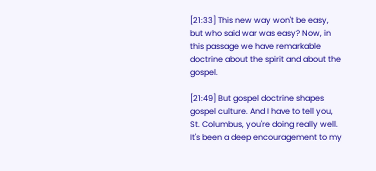[21:33] This new way won't be easy, but who said war was easy? Now, in this passage we have remarkable doctrine about the spirit and about the gospel.

[21:49] But gospel doctrine shapes gospel culture. And I have to tell you, St. Columbus, you're doing really well. It's been a deep encouragement to my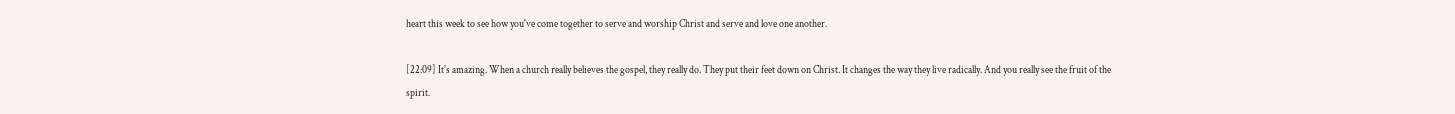heart this week to see how you've come together to serve and worship Christ and serve and love one another.

[22:09] It's amazing. When a church really believes the gospel, they really do. They put their feet down on Christ. It changes the way they live radically. And you really see the fruit of the spirit.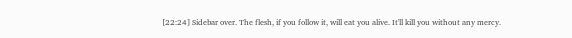[22:24] Sidebar over. The flesh, if you follow it, will eat you alive. It'll kill you without any mercy.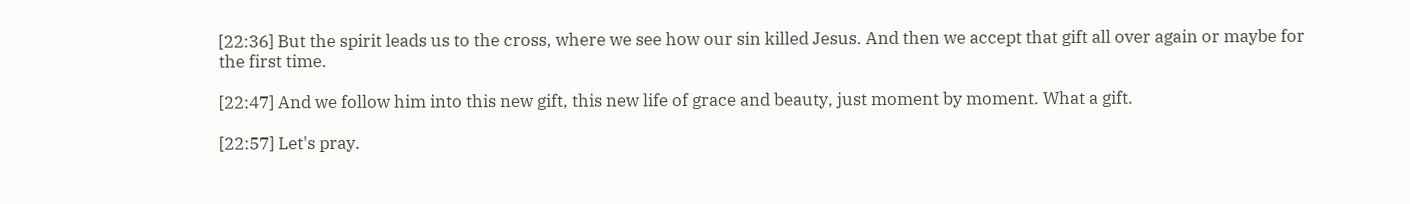[22:36] But the spirit leads us to the cross, where we see how our sin killed Jesus. And then we accept that gift all over again or maybe for the first time.

[22:47] And we follow him into this new gift, this new life of grace and beauty, just moment by moment. What a gift.

[22:57] Let's pray.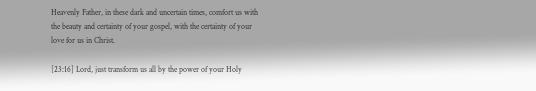Heavenly Father, in these dark and uncertain times, comfort us with the beauty and certainty of your gospel, with the certainty of your love for us in Christ.

[23:16] Lord, just transform us all by the power of your Holy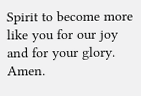Spirit to become more like you for our joy and for your glory. Amen.